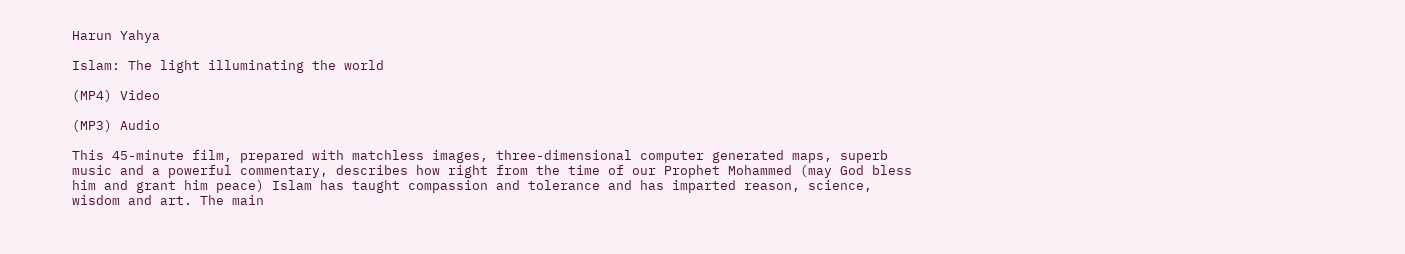Harun Yahya

Islam: The light illuminating the world

(MP4) Video

(MP3) Audio

This 45-minute film, prepared with matchless images, three-dimensional computer generated maps, superb music and a powerful commentary, describes how right from the time of our Prophet Mohammed (may God bless him and grant him peace) Islam has taught compassion and tolerance and has imparted reason, science, wisdom and art. The main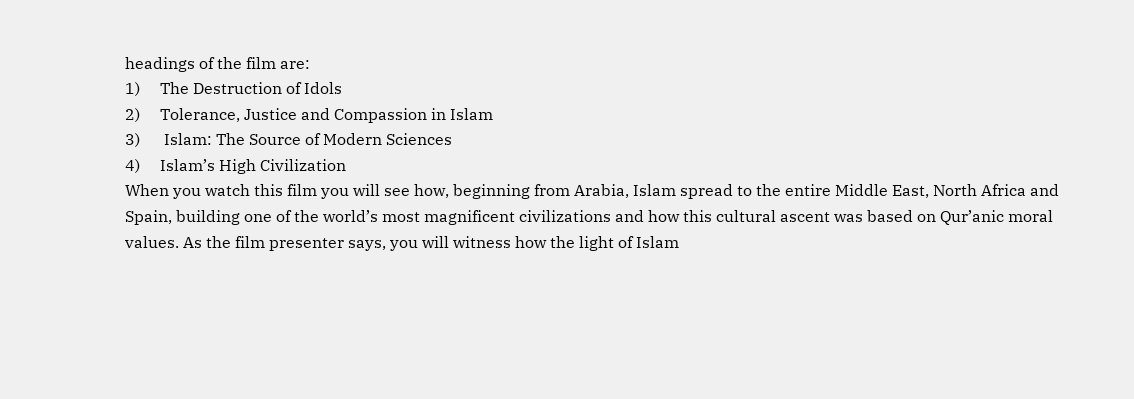headings of the film are:
1)     The Destruction of Idols
2)     Tolerance, Justice and Compassion in Islam
3)      Islam: The Source of Modern Sciences
4)     Islam’s High Civilization
When you watch this film you will see how, beginning from Arabia, Islam spread to the entire Middle East, North Africa and Spain, building one of the world’s most magnificent civilizations and how this cultural ascent was based on Qur’anic moral values. As the film presenter says, you will witness how the light of Islam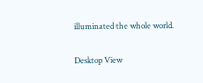illuminated the whole world.

Desktop View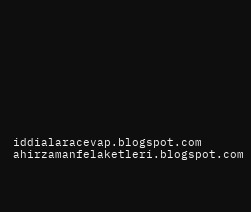iddialaracevap.blogspot.com ahirzamanfelaketleri.blogspot.com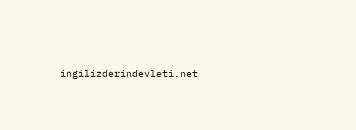ingilizderindevleti.net